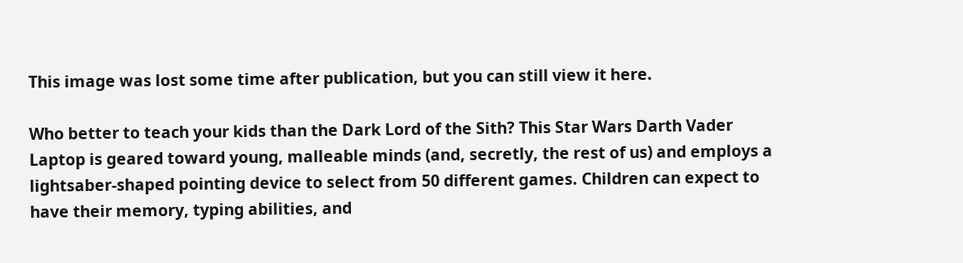This image was lost some time after publication, but you can still view it here.

Who better to teach your kids than the Dark Lord of the Sith? This Star Wars Darth Vader Laptop is geared toward young, malleable minds (and, secretly, the rest of us) and employs a lightsaber-shaped pointing device to select from 50 different games. Children can expect to have their memory, typing abilities, and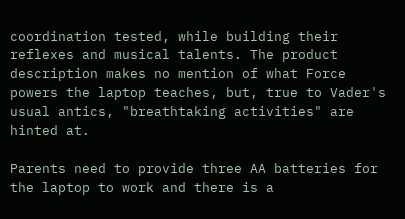coordination tested, while building their reflexes and musical talents. The product description makes no mention of what Force powers the laptop teaches, but, true to Vader's usual antics, "breathtaking activities" are hinted at.

Parents need to provide three AA batteries for the laptop to work and there is a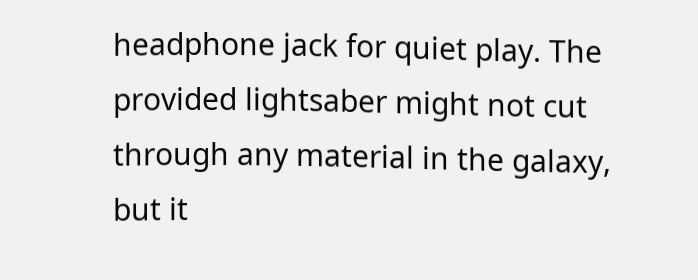headphone jack for quiet play. The provided lightsaber might not cut through any material in the galaxy, but it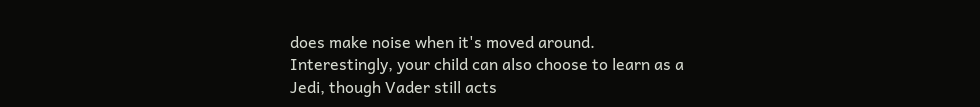does make noise when it's moved around. Interestingly, your child can also choose to learn as a Jedi, though Vader still acts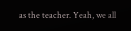as the teacher. Yeah, we all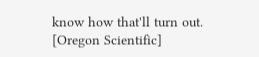know how that'll turn out. [Oregon Scientific]